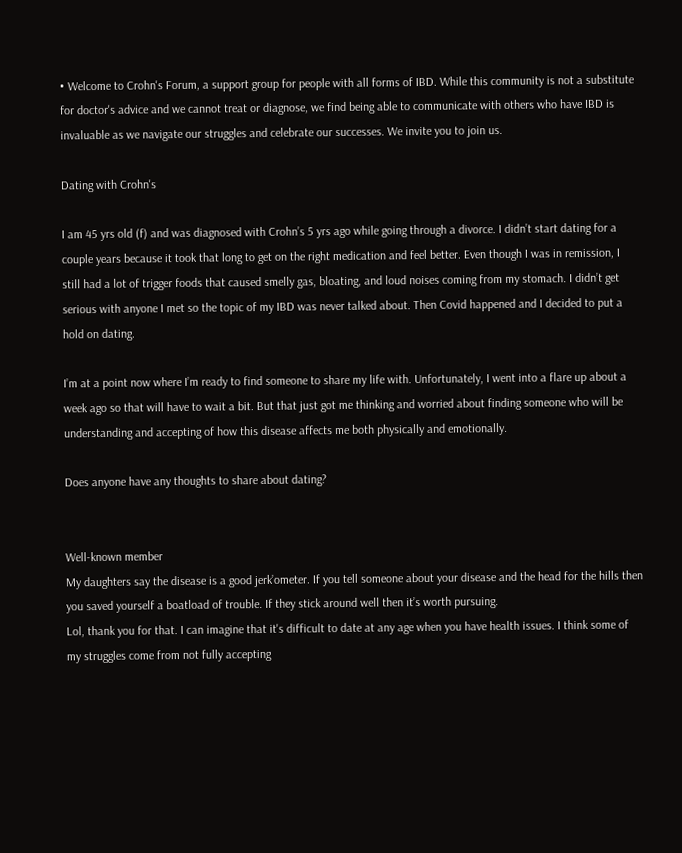• Welcome to Crohn's Forum, a support group for people with all forms of IBD. While this community is not a substitute for doctor's advice and we cannot treat or diagnose, we find being able to communicate with others who have IBD is invaluable as we navigate our struggles and celebrate our successes. We invite you to join us.

Dating with Crohn's

I am 45 yrs old (f) and was diagnosed with Crohn’s 5 yrs ago while going through a divorce. I didn’t start dating for a couple years because it took that long to get on the right medication and feel better. Even though I was in remission, I still had a lot of trigger foods that caused smelly gas, bloating, and loud noises coming from my stomach. I didn’t get serious with anyone I met so the topic of my IBD was never talked about. Then Covid happened and I decided to put a hold on dating.

I’m at a point now where I’m ready to find someone to share my life with. Unfortunately, I went into a flare up about a week ago so that will have to wait a bit. But that just got me thinking and worried about finding someone who will be understanding and accepting of how this disease affects me both physically and emotionally.

Does anyone have any thoughts to share about dating?


Well-known member
My daughters say the disease is a good jerk’ometer. If you tell someone about your disease and the head for the hills then you saved yourself a boatload of trouble. If they stick around well then it’s worth pursuing.
Lol, thank you for that. I can imagine that it's difficult to date at any age when you have health issues. I think some of my struggles come from not fully accepting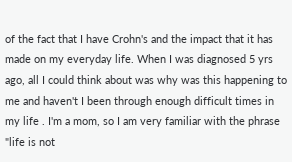of the fact that I have Crohn's and the impact that it has made on my everyday life. When I was diagnosed 5 yrs ago, all I could think about was why was this happening to me and haven't I been through enough difficult times in my life . I'm a mom, so I am very familiar with the phrase "life is not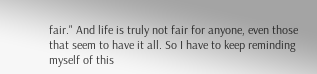fair." And life is truly not fair for anyone, even those that seem to have it all. So I have to keep reminding myself of this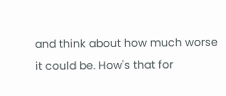and think about how much worse it could be. How's that for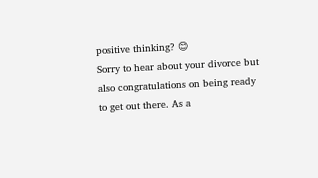positive thinking? 😊
Sorry to hear about your divorce but also congratulations on being ready to get out there. As a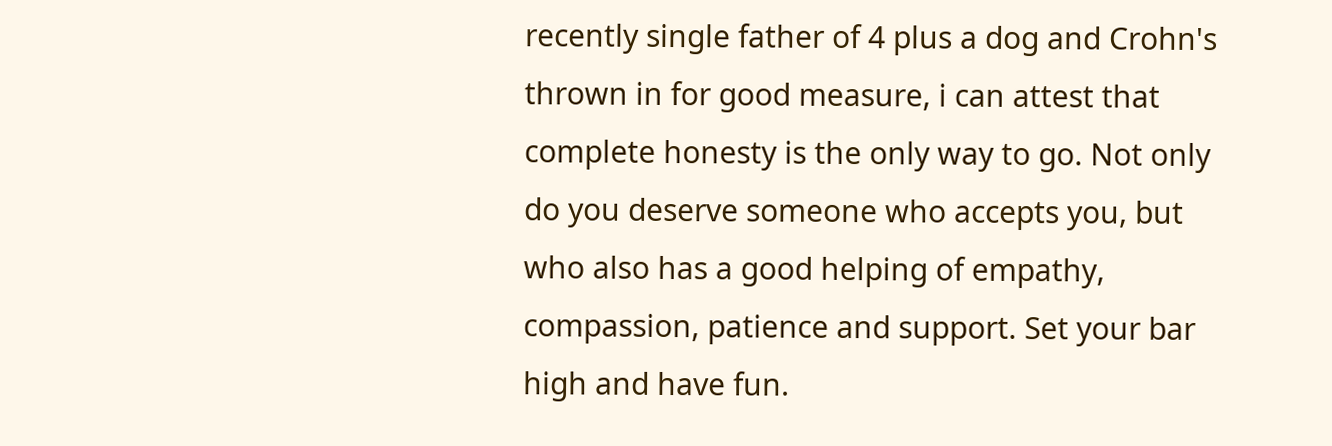recently single father of 4 plus a dog and Crohn's thrown in for good measure, i can attest that complete honesty is the only way to go. Not only do you deserve someone who accepts you, but who also has a good helping of empathy, compassion, patience and support. Set your bar high and have fun.